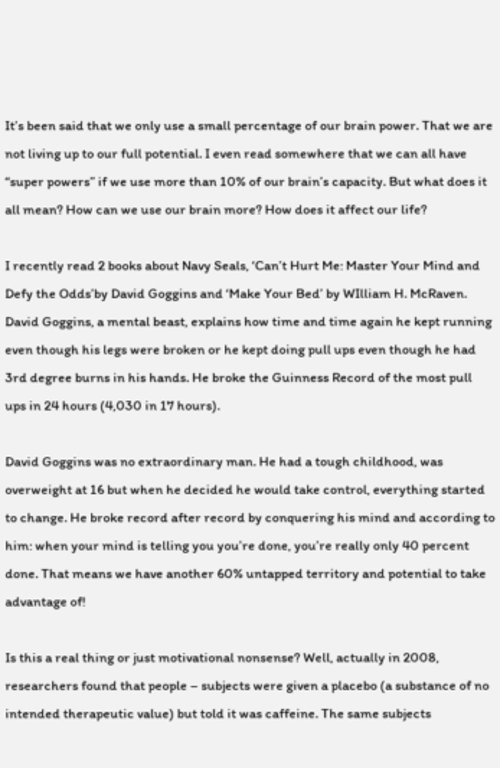It’s been said that we only use a small percentage of our brain power. That we are not living up to our full potential. I even read somewhere that we can all have “super powers” if we use more than 10% of our brain’s capacity. But what does it all mean? How can we use our brain more? How does it affect our life?

I recently read 2 books about Navy Seals, ‘Can’t Hurt Me: Master Your Mind and Defy the Odds’by David Goggins and ‘Make Your Bed’ by WIlliam H. McRaven. David Goggins, a mental beast, explains how time and time again he kept running even though his legs were broken or he kept doing pull ups even though he had 3rd degree burns in his hands. He broke the Guinness Record of the most pull ups in 24 hours (4,030 in 17 hours).

David Goggins was no extraordinary man. He had a tough childhood, was overweight at 16 but when he decided he would take control, everything started to change. He broke record after record by conquering his mind and according to him: when your mind is telling you you’re done, you’re really only 40 percent done. That means we have another 60% untapped territory and potential to take advantage of!

Is this a real thing or just motivational nonsense? Well, actually in 2008, researchers found that people – subjects were given a placebo (a substance of no intended therapeutic value) but told it was caffeine. The same subjects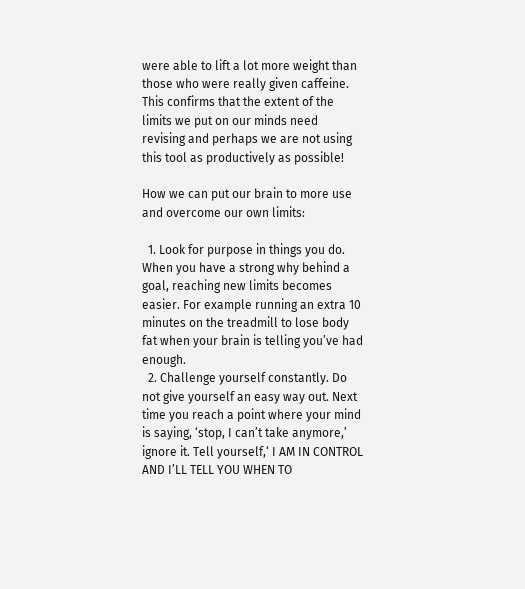were able to lift a lot more weight than those who were really given caffeine. This confirms that the extent of the limits we put on our minds need revising and perhaps we are not using this tool as productively as possible!

How we can put our brain to more use and overcome our own limits:

  1. Look for purpose in things you do. When you have a strong why behind a goal, reaching new limits becomes easier. For example running an extra 10 minutes on the treadmill to lose body fat when your brain is telling you’ve had enough.
  2. Challenge yourself constantly. Do not give yourself an easy way out. Next time you reach a point where your mind is saying, ‘stop, I can’t take anymore,’ ignore it. Tell yourself,‘ I AM IN CONTROL AND I’LL TELL YOU WHEN TO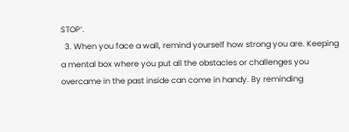STOP’.
  3. When you face a wall, remind yourself how strong you are. Keeping a mental box where you put all the obstacles or challenges you overcame in the past inside can come in handy. By reminding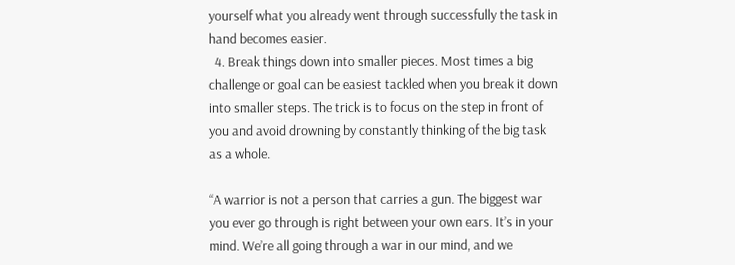yourself what you already went through successfully the task in hand becomes easier.
  4. Break things down into smaller pieces. Most times a big challenge or goal can be easiest tackled when you break it down into smaller steps. The trick is to focus on the step in front of you and avoid drowning by constantly thinking of the big task as a whole.

“A warrior is not a person that carries a gun. The biggest war you ever go through is right between your own ears. It’s in your mind. We’re all going through a war in our mind, and we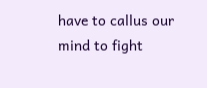have to callus our mind to fight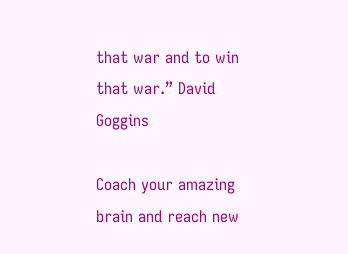that war and to win that war.” David Goggins

Coach your amazing brain and reach new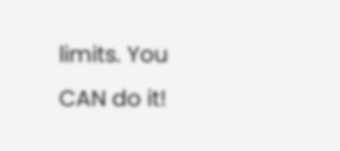limits. You CAN do it!